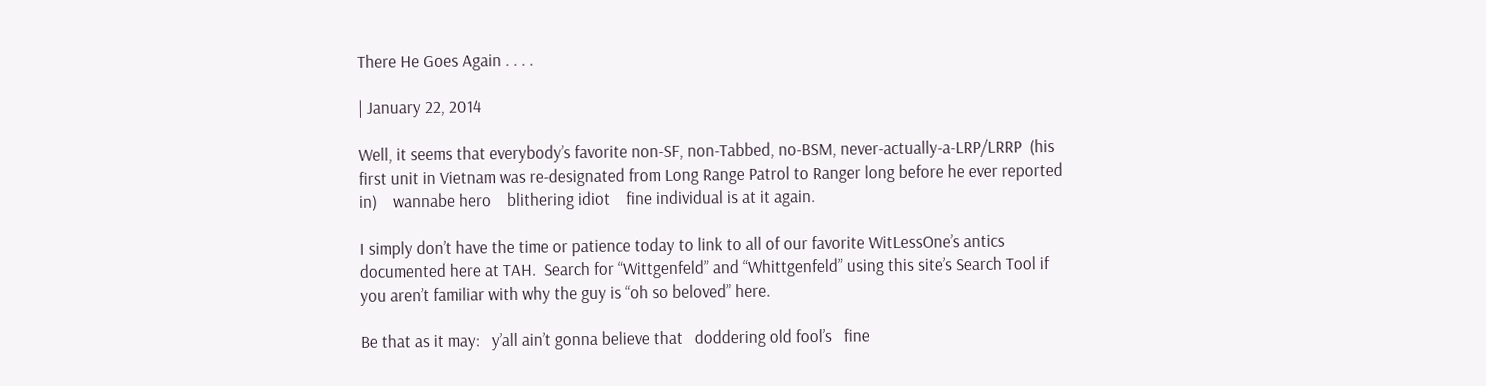There He Goes Again . . . .

| January 22, 2014

Well, it seems that everybody’s favorite non-SF, non-Tabbed, no-BSM, never-actually-a-LRP/LRRP  (his first unit in Vietnam was re-designated from Long Range Patrol to Ranger long before he ever reported in)    wannabe hero    blithering idiot    fine individual is at it again.

I simply don’t have the time or patience today to link to all of our favorite WitLessOne’s antics documented here at TAH.  Search for “Wittgenfeld” and “Whittgenfeld” using this site’s Search Tool if you aren’t familiar with why the guy is “oh so beloved” here.

Be that as it may:   y’all ain’t gonna believe that   doddering old fool’s   fine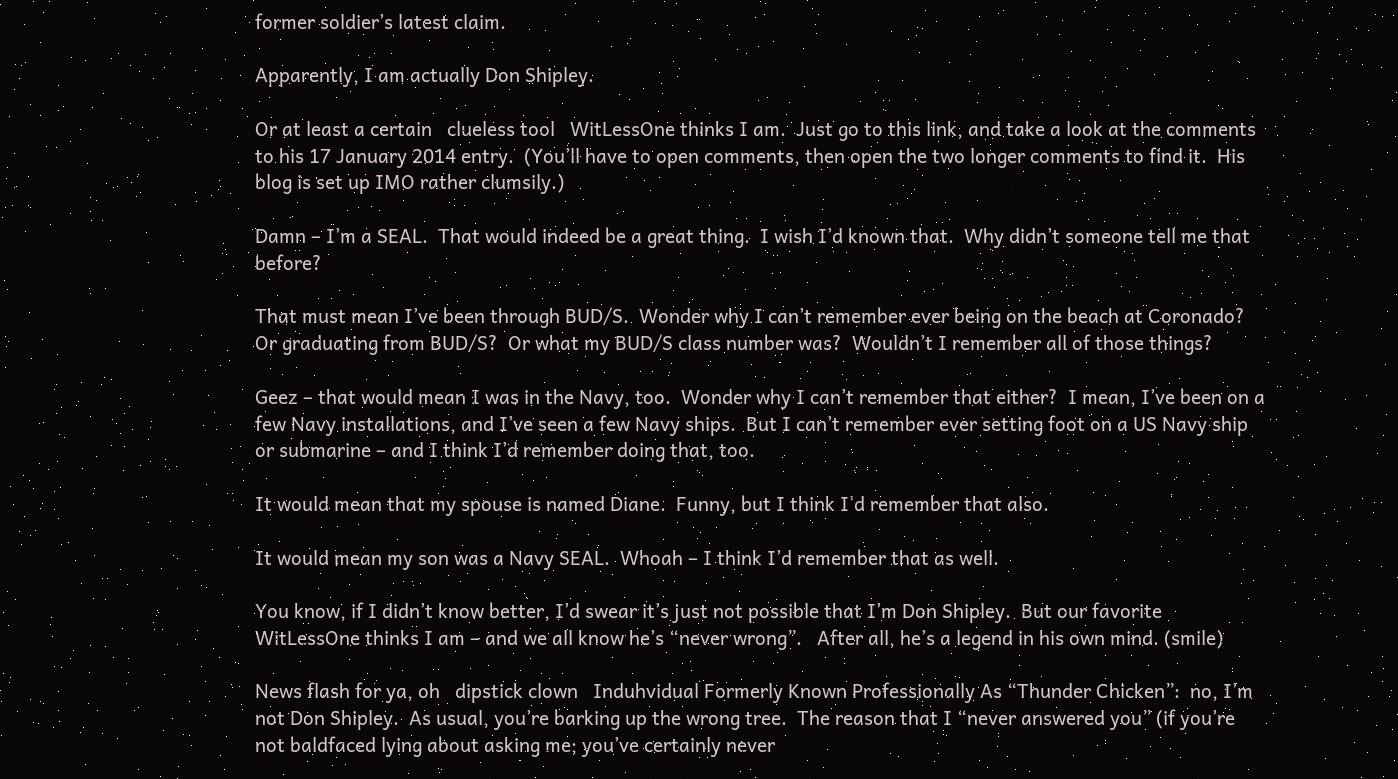former soldier’s latest claim.

Apparently, I am actually Don Shipley.

Or at least a certain   clueless tool   WitLessOne thinks I am.  Just go to this link, and take a look at the comments to his 17 January 2014 entry.  (You’ll have to open comments, then open the two longer comments to find it.  His blog is set up IMO rather clumsily.)

Damn – I’m a SEAL.  That would indeed be a great thing.  I wish I’d known that.  Why didn’t someone tell me that before?

That must mean I’ve been through BUD/S.  Wonder why I can’t remember ever being on the beach at Coronado?  Or graduating from BUD/S?  Or what my BUD/S class number was?  Wouldn’t I remember all of those things?

Geez – that would mean I was in the Navy, too.  Wonder why I can’t remember that either?  I mean, I’ve been on a few Navy installations, and I’ve seen a few Navy ships.  But I can’t remember ever setting foot on a US Navy ship or submarine – and I think I’d remember doing that, too.

It would mean that my spouse is named Diane.  Funny, but I think I’d remember that also.

It would mean my son was a Navy SEAL.  Whoah – I think I’d remember that as well.

You know, if I didn’t know better, I’d swear it’s just not possible that I’m Don Shipley.  But our favorite WitLessOne thinks I am – and we all know he’s “never wrong”.   After all, he’s a legend in his own mind. (smile)

News flash for ya, oh   dipstick clown   Induhvidual Formerly Known Professionally As “Thunder Chicken”:  no, I’m not Don Shipley.  As usual, you’re barking up the wrong tree.  The reason that I “never answered you” (if you’re not baldfaced lying about asking me; you’ve certainly never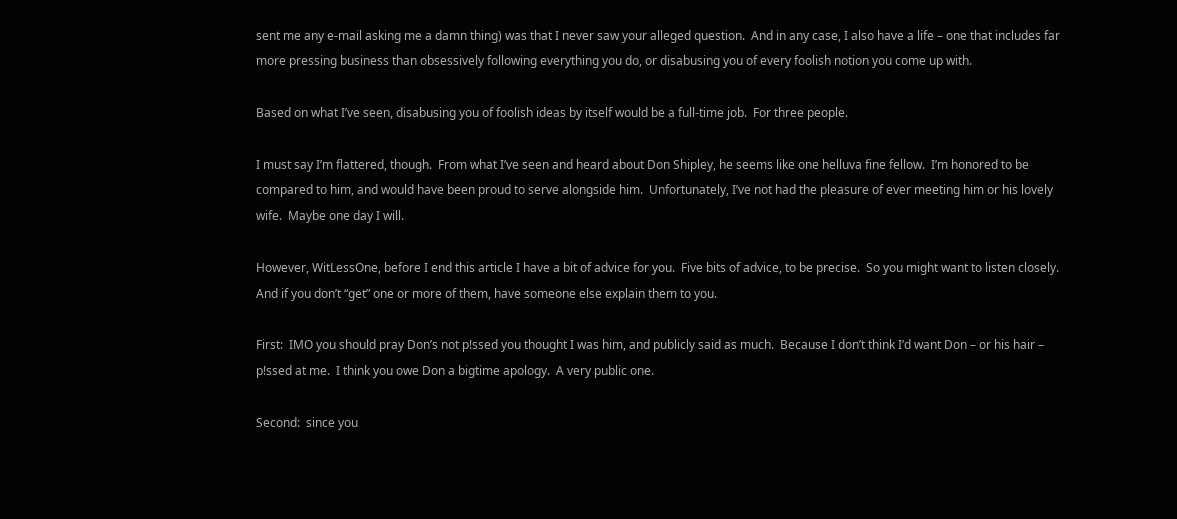sent me any e-mail asking me a damn thing) was that I never saw your alleged question.  And in any case, I also have a life – one that includes far more pressing business than obsessively following everything you do, or disabusing you of every foolish notion you come up with.

Based on what I’ve seen, disabusing you of foolish ideas by itself would be a full-time job.  For three people.

I must say I’m flattered, though.  From what I’ve seen and heard about Don Shipley, he seems like one helluva fine fellow.  I’m honored to be compared to him, and would have been proud to serve alongside him.  Unfortunately, I’ve not had the pleasure of ever meeting him or his lovely wife.  Maybe one day I will.

However, WitLessOne, before I end this article I have a bit of advice for you.  Five bits of advice, to be precise.  So you might want to listen closely.  And if you don’t “get” one or more of them, have someone else explain them to you.

First:  IMO you should pray Don’s not p!ssed you thought I was him, and publicly said as much.  Because I don’t think I’d want Don – or his hair – p!ssed at me.  I think you owe Don a bigtime apology.  A very public one.

Second:  since you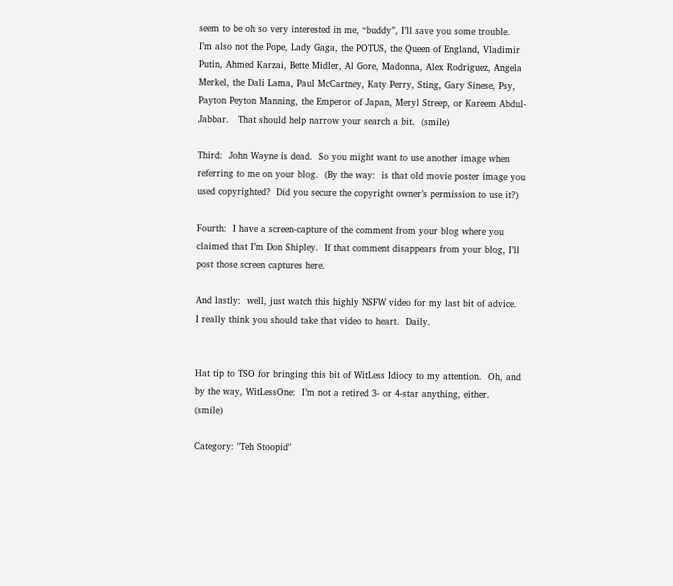seem to be oh so very interested in me, “buddy”, I’ll save you some trouble.  I’m also not the Pope, Lady Gaga, the POTUS, the Queen of England, Vladimir Putin, Ahmed Karzai, Bette Midler, Al Gore, Madonna, Alex Rodriguez, Angela Merkel, the Dali Lama, Paul McCartney, Katy Perry, Sting, Gary Sinese, Psy, Payton Peyton Manning, the Emperor of Japan, Meryl Streep, or Kareem Abdul-Jabbar.   That should help narrow your search a bit.  (smile)

Third:  John Wayne is dead.  So you might want to use another image when referring to me on your blog.  (By the way:  is that old movie poster image you used copyrighted?  Did you secure the copyright owner’s permission to use it?)

Fourth:  I have a screen-capture of the comment from your blog where you claimed that I’m Don Shipley.  If that comment disappears from your blog, I’ll post those screen captures here.

And lastly:  well, just watch this highly NSFW video for my last bit of advice.  I really think you should take that video to heart.  Daily.


Hat tip to TSO for bringing this bit of WitLess Idiocy to my attention.  Oh, and by the way, WitLessOne:  I’m not a retired 3- or 4-star anything, either.  (smile)

Category: "Teh Stoopid"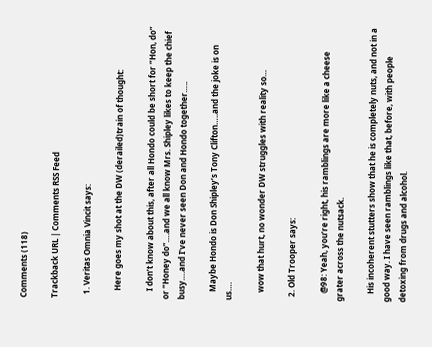Comments (118)

Trackback URL | Comments RSS Feed

  1. Veritas Omnia Vincit says:

    Here goes my shot at the DW (derailed)train of thought:

    I don’t know about this, after all Hondo could be short for “Hon, do” or “Honey do”….and we all know Mrs. Shipley likes to keep the chief busy….and I’ve never seen Don and Hondo together…..

    Maybe Hondo is Don Shipley’s Tony Clifton…..and the joke is on us….

    wow that hurt, no wonder DW struggles with reality so…

  2. Old Trooper says:

    @98: Yeah, you’re right, his ramblings are more like a cheese grater across the nutsack.

    His incoherent stutters show that he is completely nuts, and not in a good way. I have seen ramblings like that, before, with people detoxing from drugs and alcohol.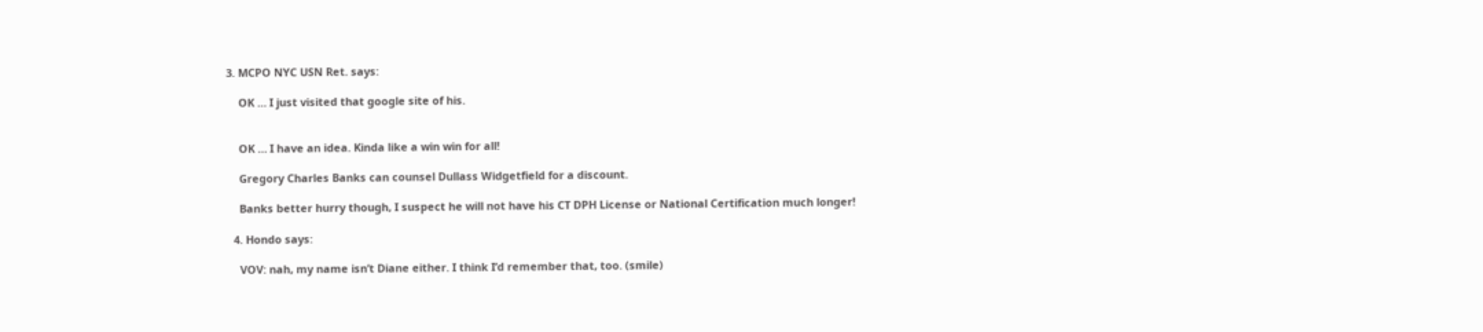3. MCPO NYC USN Ret. says:

    OK … I just visited that google site of his.


    OK … I have an idea. Kinda like a win win for all!

    Gregory Charles Banks can counsel Dullass Widgetfield for a discount.

    Banks better hurry though, I suspect he will not have his CT DPH License or National Certification much longer!

  4. Hondo says:

    VOV: nah, my name isn’t Diane either. I think I’d remember that, too. (smile)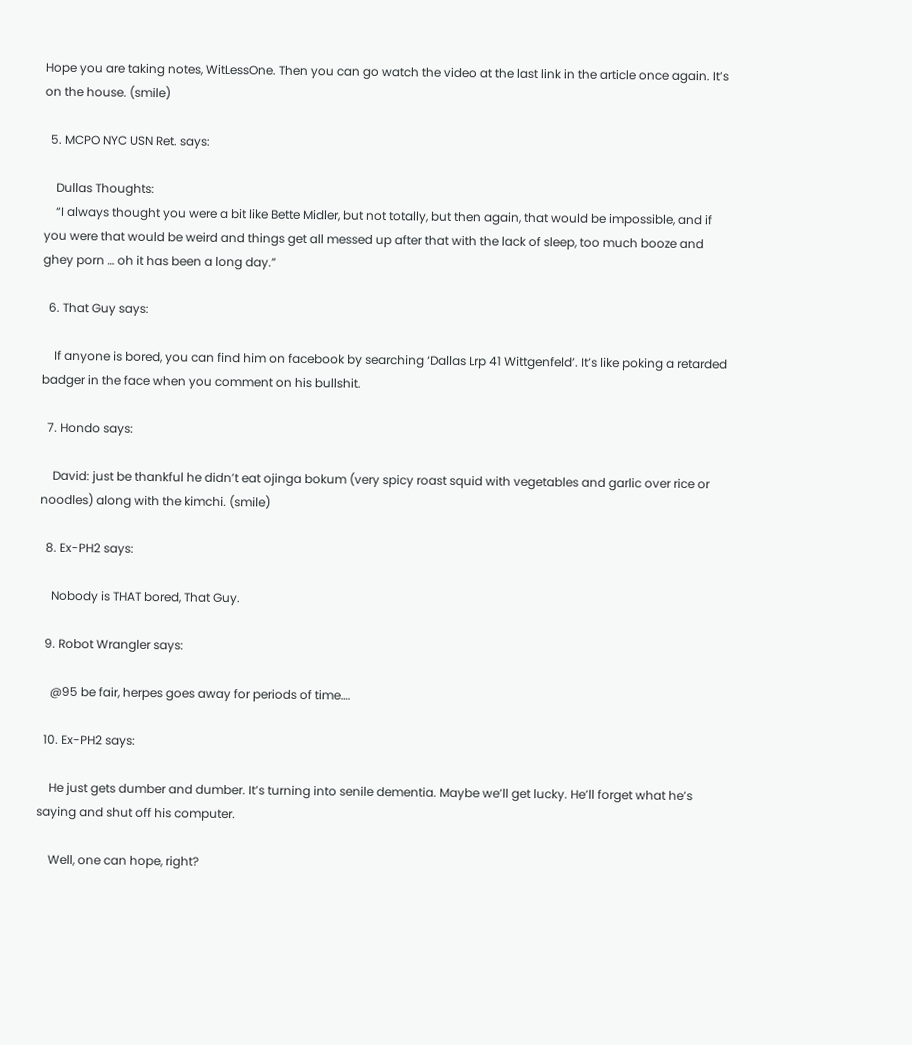Hope you are taking notes, WitLessOne. Then you can go watch the video at the last link in the article once again. It’s on the house. (smile)

  5. MCPO NYC USN Ret. says:

    Dullas Thoughts:
    “I always thought you were a bit like Bette Midler, but not totally, but then again, that would be impossible, and if you were that would be weird and things get all messed up after that with the lack of sleep, too much booze and ghey porn … oh it has been a long day.”

  6. That Guy says:

    If anyone is bored, you can find him on facebook by searching ‘Dallas Lrp 41 Wittgenfeld’. It’s like poking a retarded badger in the face when you comment on his bullshit.

  7. Hondo says:

    David: just be thankful he didn’t eat ojinga bokum (very spicy roast squid with vegetables and garlic over rice or noodles) along with the kimchi. (smile)

  8. Ex-PH2 says:

    Nobody is THAT bored, That Guy.

  9. Robot Wrangler says:

    @95 be fair, herpes goes away for periods of time….

  10. Ex-PH2 says:

    He just gets dumber and dumber. It’s turning into senile dementia. Maybe we’ll get lucky. He’ll forget what he’s saying and shut off his computer.

    Well, one can hope, right?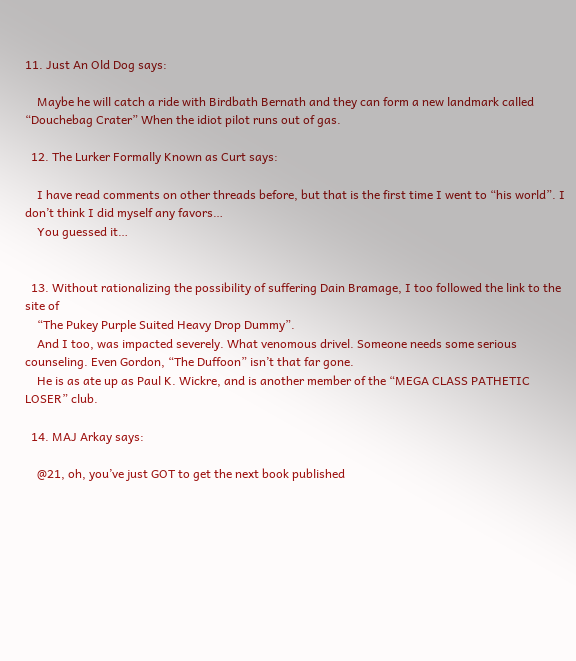11. Just An Old Dog says:

    Maybe he will catch a ride with Birdbath Bernath and they can form a new landmark called “Douchebag Crater” When the idiot pilot runs out of gas.

  12. The Lurker Formally Known as Curt says:

    I have read comments on other threads before, but that is the first time I went to “his world”. I don’t think I did myself any favors…
    You guessed it…


  13. Without rationalizing the possibility of suffering Dain Bramage, I too followed the link to the site of
    “The Pukey Purple Suited Heavy Drop Dummy”.
    And I too, was impacted severely. What venomous drivel. Someone needs some serious counseling. Even Gordon, “The Duffoon” isn’t that far gone.
    He is as ate up as Paul K. Wickre, and is another member of the “MEGA CLASS PATHETIC LOSER” club.

  14. MAJ Arkay says:

    @21, oh, you’ve just GOT to get the next book published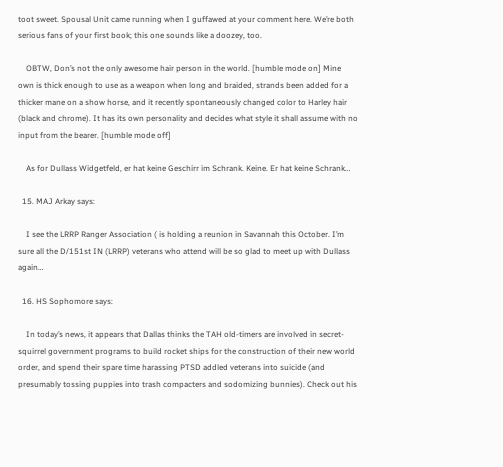toot sweet. Spousal Unit came running when I guffawed at your comment here. We’re both serious fans of your first book; this one sounds like a doozey, too.

    OBTW, Don’s not the only awesome hair person in the world. [humble mode on] Mine own is thick enough to use as a weapon when long and braided, strands been added for a thicker mane on a show horse, and it recently spontaneously changed color to Harley hair (black and chrome). It has its own personality and decides what style it shall assume with no input from the bearer. [humble mode off]

    As for Dullass Widgetfeld, er hat keine Geschirr im Schrank. Keine. Er hat keine Schrank…

  15. MAJ Arkay says:

    I see the LRRP Ranger Association ( is holding a reunion in Savannah this October. I’m sure all the D/151st IN (LRRP) veterans who attend will be so glad to meet up with Dullass again…

  16. HS Sophomore says:

    In today’s news, it appears that Dallas thinks the TAH old-timers are involved in secret-squirrel government programs to build rocket ships for the construction of their new world order, and spend their spare time harassing PTSD addled veterans into suicide (and presumably tossing puppies into trash compacters and sodomizing bunnies). Check out his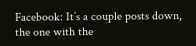Facebook: It’s a couple posts down, the one with the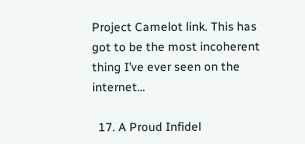Project Camelot link. This has got to be the most incoherent thing I’ve ever seen on the internet…

  17. A Proud Infidel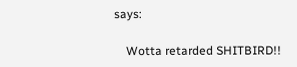says:

    Wotta retarded SHITBIRD!!